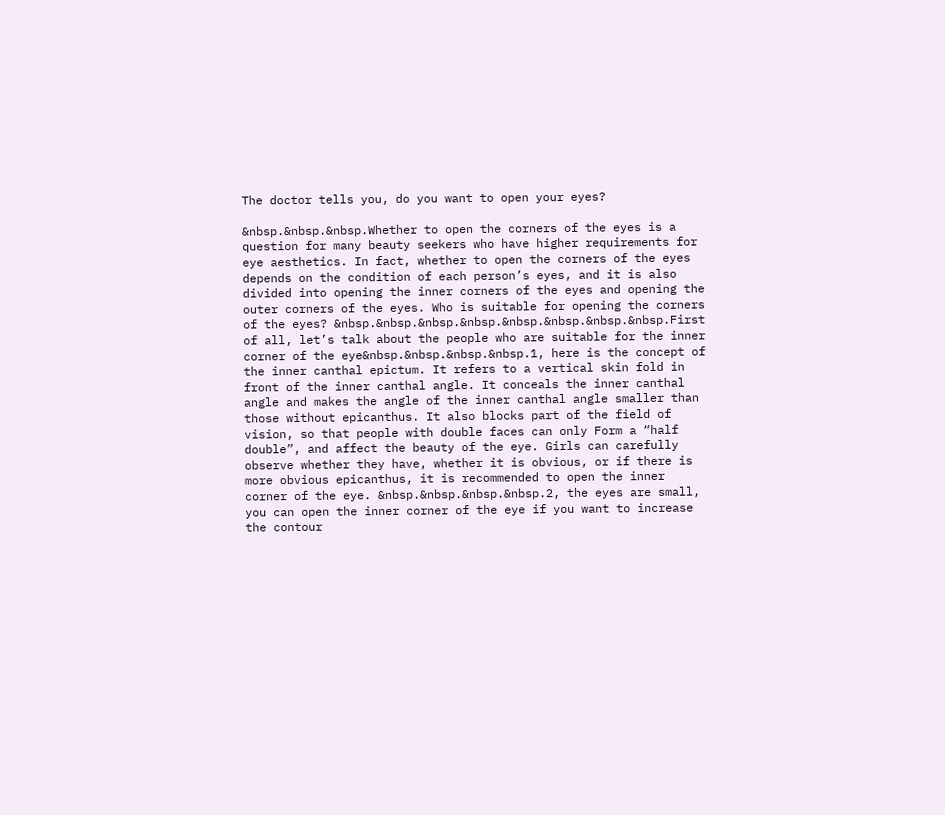The doctor tells you, do you want to open your eyes?

&nbsp.&nbsp.&nbsp.Whether to open the corners of the eyes is a question for many beauty seekers who have higher requirements for eye aesthetics. In fact, whether to open the corners of the eyes depends on the condition of each person’s eyes, and it is also divided into opening the inner corners of the eyes and opening the outer corners of the eyes. Who is suitable for opening the corners of the eyes? &nbsp.&nbsp.&nbsp.&nbsp.&nbsp.&nbsp.&nbsp.&nbsp.First of all, let’s talk about the people who are suitable for the inner corner of the eye&nbsp.&nbsp.&nbsp.&nbsp.1, here is the concept of the inner canthal epictum. It refers to a vertical skin fold in front of the inner canthal angle. It conceals the inner canthal angle and makes the angle of the inner canthal angle smaller than those without epicanthus. It also blocks part of the field of vision, so that people with double faces can only Form a “half double”, and affect the beauty of the eye. Girls can carefully observe whether they have, whether it is obvious, or if there is more obvious epicanthus, it is recommended to open the inner corner of the eye. &nbsp.&nbsp.&nbsp.&nbsp.2, the eyes are small, you can open the inner corner of the eye if you want to increase the contour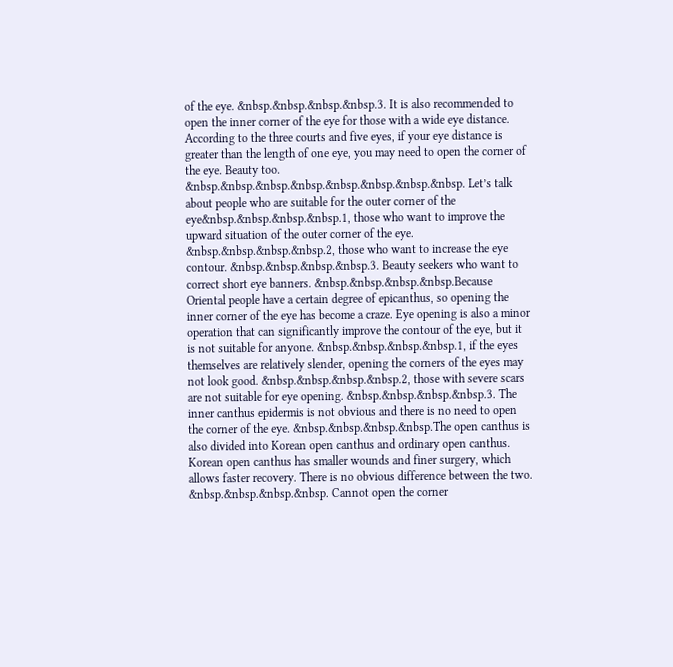of the eye. &nbsp.&nbsp.&nbsp.&nbsp.3. It is also recommended to open the inner corner of the eye for those with a wide eye distance. According to the three courts and five eyes, if your eye distance is greater than the length of one eye, you may need to open the corner of the eye. Beauty too. &nbsp.&nbsp.&nbsp.&nbsp.&nbsp.&nbsp.&nbsp.&nbsp. Let’s talk about people who are suitable for the outer corner of the eye&nbsp.&nbsp.&nbsp.&nbsp.1, those who want to improve the upward situation of the outer corner of the eye. &nbsp.&nbsp.&nbsp.&nbsp.2, those who want to increase the eye contour. &nbsp.&nbsp.&nbsp.&nbsp.3. Beauty seekers who want to correct short eye banners. &nbsp.&nbsp.&nbsp.&nbsp.Because Oriental people have a certain degree of epicanthus, so opening the inner corner of the eye has become a craze. Eye opening is also a minor operation that can significantly improve the contour of the eye, but it is not suitable for anyone. &nbsp.&nbsp.&nbsp.&nbsp.1, if the eyes themselves are relatively slender, opening the corners of the eyes may not look good. &nbsp.&nbsp.&nbsp.&nbsp.2, those with severe scars are not suitable for eye opening. &nbsp.&nbsp.&nbsp.&nbsp.3. The inner canthus epidermis is not obvious and there is no need to open the corner of the eye. &nbsp.&nbsp.&nbsp.&nbsp.The open canthus is also divided into Korean open canthus and ordinary open canthus. Korean open canthus has smaller wounds and finer surgery, which allows faster recovery. There is no obvious difference between the two. &nbsp.&nbsp.&nbsp.&nbsp. Cannot open the corner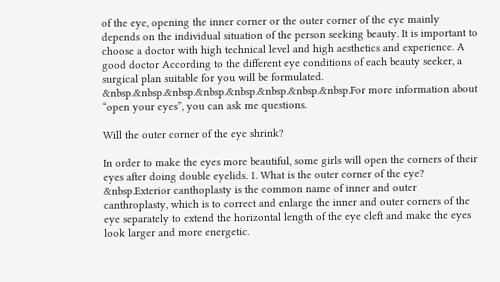of the eye, opening the inner corner or the outer corner of the eye mainly depends on the individual situation of the person seeking beauty. It is important to choose a doctor with high technical level and high aesthetics and experience. A good doctor According to the different eye conditions of each beauty seeker, a surgical plan suitable for you will be formulated. &nbsp.&nbsp.&nbsp.&nbsp.&nbsp.&nbsp.&nbsp.&nbsp.For more information about “open your eyes”, you can ask me questions.

Will the outer corner of the eye shrink?

In order to make the eyes more beautiful, some girls will open the corners of their eyes after doing double eyelids. 1. What is the outer corner of the eye? &nbsp.Exterior canthoplasty is the common name of inner and outer canthroplasty, which is to correct and enlarge the inner and outer corners of the eye separately to extend the horizontal length of the eye cleft and make the eyes look larger and more energetic.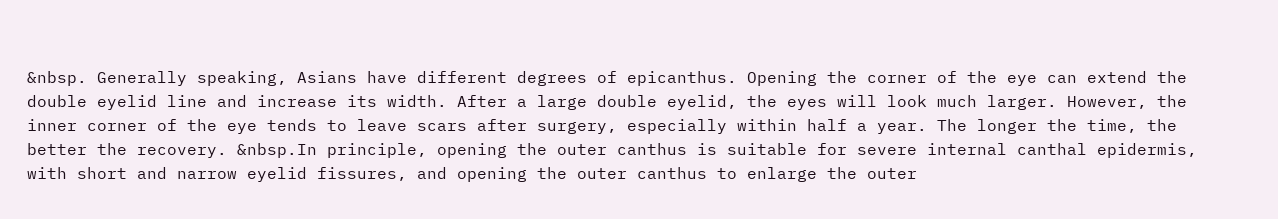&nbsp. Generally speaking, Asians have different degrees of epicanthus. Opening the corner of the eye can extend the double eyelid line and increase its width. After a large double eyelid, the eyes will look much larger. However, the inner corner of the eye tends to leave scars after surgery, especially within half a year. The longer the time, the better the recovery. &nbsp.In principle, opening the outer canthus is suitable for severe internal canthal epidermis, with short and narrow eyelid fissures, and opening the outer canthus to enlarge the outer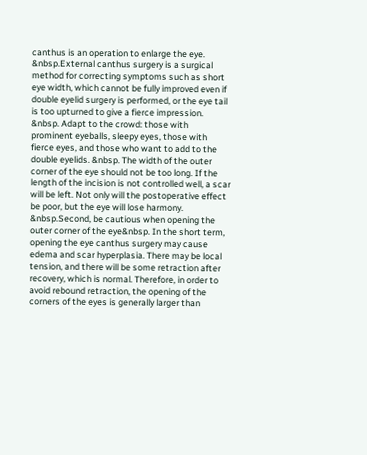canthus is an operation to enlarge the eye. &nbsp.External canthus surgery is a surgical method for correcting symptoms such as short eye width, which cannot be fully improved even if double eyelid surgery is performed, or the eye tail is too upturned to give a fierce impression. &nbsp. Adapt to the crowd: those with prominent eyeballs, sleepy eyes, those with fierce eyes, and those who want to add to the double eyelids. &nbsp. The width of the outer corner of the eye should not be too long. If the length of the incision is not controlled well, a scar will be left. Not only will the postoperative effect be poor, but the eye will lose harmony. &nbsp.Second, be cautious when opening the outer corner of the eye&nbsp. In the short term, opening the eye canthus surgery may cause edema and scar hyperplasia. There may be local tension, and there will be some retraction after recovery, which is normal. Therefore, in order to avoid rebound retraction, the opening of the corners of the eyes is generally larger than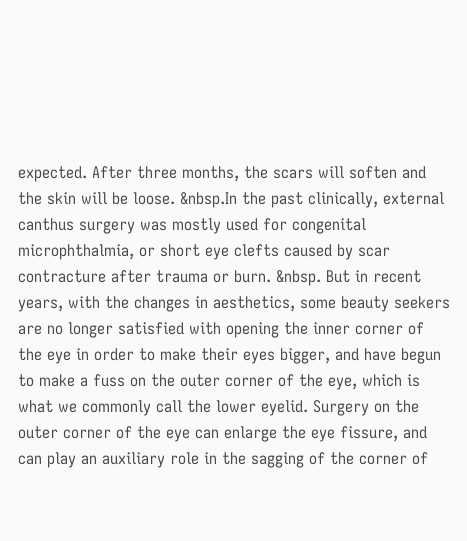expected. After three months, the scars will soften and the skin will be loose. &nbsp.In the past clinically, external canthus surgery was mostly used for congenital microphthalmia, or short eye clefts caused by scar contracture after trauma or burn. &nbsp. But in recent years, with the changes in aesthetics, some beauty seekers are no longer satisfied with opening the inner corner of the eye in order to make their eyes bigger, and have begun to make a fuss on the outer corner of the eye, which is what we commonly call the lower eyelid. Surgery on the outer corner of the eye can enlarge the eye fissure, and can play an auxiliary role in the sagging of the corner of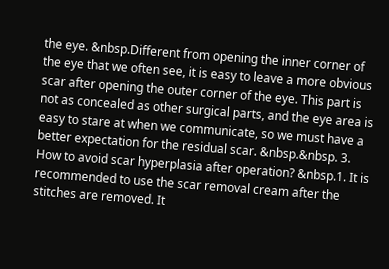the eye. &nbsp.Different from opening the inner corner of the eye that we often see, it is easy to leave a more obvious scar after opening the outer corner of the eye. This part is not as concealed as other surgical parts, and the eye area is easy to stare at when we communicate, so we must have a better expectation for the residual scar. &nbsp.&nbsp. 3. How to avoid scar hyperplasia after operation? &nbsp.1. It is recommended to use the scar removal cream after the stitches are removed. It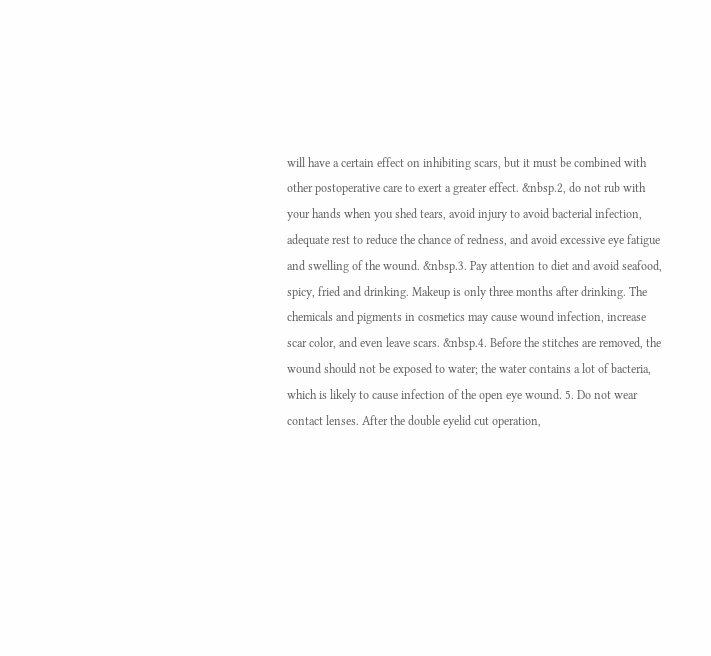will have a certain effect on inhibiting scars, but it must be combined with other postoperative care to exert a greater effect. &nbsp.2, do not rub with your hands when you shed tears, avoid injury to avoid bacterial infection, adequate rest to reduce the chance of redness, and avoid excessive eye fatigue and swelling of the wound. &nbsp.3. Pay attention to diet and avoid seafood, spicy, fried and drinking. Makeup is only three months after drinking. The chemicals and pigments in cosmetics may cause wound infection, increase scar color, and even leave scars. &nbsp.4. Before the stitches are removed, the wound should not be exposed to water; the water contains a lot of bacteria, which is likely to cause infection of the open eye wound. 5. Do not wear contact lenses. After the double eyelid cut operation,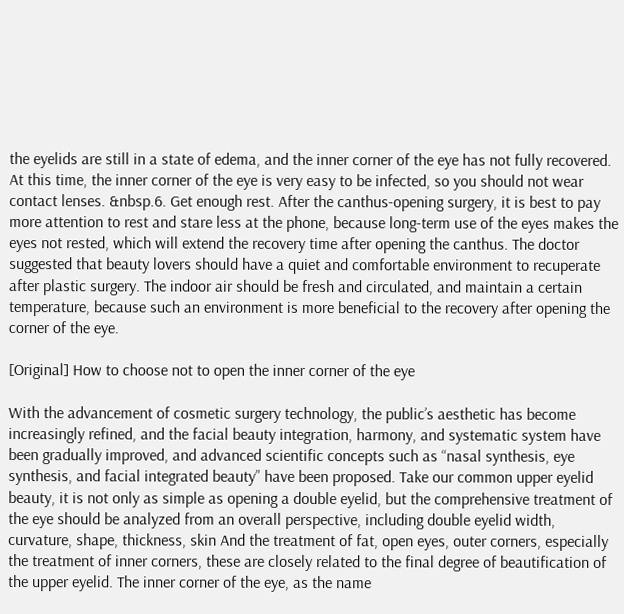the eyelids are still in a state of edema, and the inner corner of the eye has not fully recovered. At this time, the inner corner of the eye is very easy to be infected, so you should not wear contact lenses. &nbsp.6. Get enough rest. After the canthus-opening surgery, it is best to pay more attention to rest and stare less at the phone, because long-term use of the eyes makes the eyes not rested, which will extend the recovery time after opening the canthus. The doctor suggested that beauty lovers should have a quiet and comfortable environment to recuperate after plastic surgery. The indoor air should be fresh and circulated, and maintain a certain temperature, because such an environment is more beneficial to the recovery after opening the corner of the eye.

[Original] How to choose not to open the inner corner of the eye

With the advancement of cosmetic surgery technology, the public’s aesthetic has become increasingly refined, and the facial beauty integration, harmony, and systematic system have been gradually improved, and advanced scientific concepts such as “nasal synthesis, eye synthesis, and facial integrated beauty” have been proposed. Take our common upper eyelid beauty, it is not only as simple as opening a double eyelid, but the comprehensive treatment of the eye should be analyzed from an overall perspective, including double eyelid width, curvature, shape, thickness, skin And the treatment of fat, open eyes, outer corners, especially the treatment of inner corners, these are closely related to the final degree of beautification of the upper eyelid. The inner corner of the eye, as the name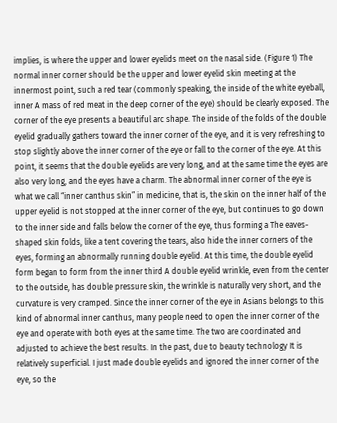implies, is where the upper and lower eyelids meet on the nasal side. (Figure 1) The normal inner corner should be the upper and lower eyelid skin meeting at the innermost point, such a red tear (commonly speaking, the inside of the white eyeball, inner A mass of red meat in the deep corner of the eye) should be clearly exposed. The corner of the eye presents a beautiful arc shape. The inside of the folds of the double eyelid gradually gathers toward the inner corner of the eye, and it is very refreshing to stop slightly above the inner corner of the eye or fall to the corner of the eye. At this point, it seems that the double eyelids are very long, and at the same time the eyes are also very long, and the eyes have a charm. The abnormal inner corner of the eye is what we call “inner canthus skin” in medicine, that is, the skin on the inner half of the upper eyelid is not stopped at the inner corner of the eye, but continues to go down to the inner side and falls below the corner of the eye, thus forming a The eaves-shaped skin folds, like a tent covering the tears, also hide the inner corners of the eyes, forming an abnormally running double eyelid. At this time, the double eyelid form began to form from the inner third A double eyelid wrinkle, even from the center to the outside, has double pressure skin, the wrinkle is naturally very short, and the curvature is very cramped. Since the inner corner of the eye in Asians belongs to this kind of abnormal inner canthus, many people need to open the inner corner of the eye and operate with both eyes at the same time. The two are coordinated and adjusted to achieve the best results. In the past, due to beauty technology It is relatively superficial. I just made double eyelids and ignored the inner corner of the eye, so the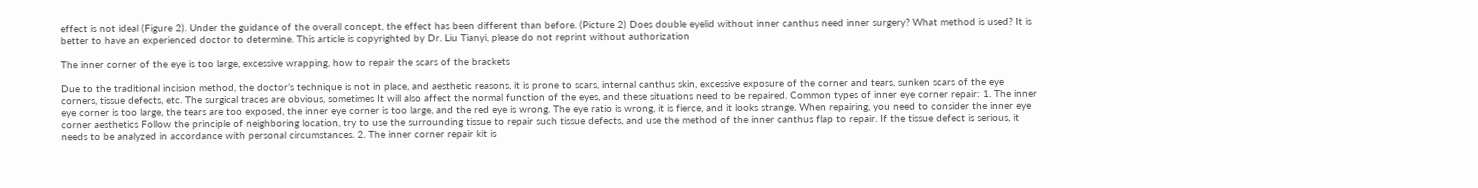effect is not ideal (Figure 2). Under the guidance of the overall concept, the effect has been different than before. (Picture 2) Does double eyelid without inner canthus need inner surgery? What method is used? It is better to have an experienced doctor to determine. This article is copyrighted by Dr. Liu Tianyi, please do not reprint without authorization

The inner corner of the eye is too large, excessive wrapping, how to repair the scars of the brackets

Due to the traditional incision method, the doctor’s technique is not in place, and aesthetic reasons, it is prone to scars, internal canthus skin, excessive exposure of the corner and tears, sunken scars of the eye corners, tissue defects, etc. The surgical traces are obvious, sometimes It will also affect the normal function of the eyes, and these situations need to be repaired. Common types of inner eye corner repair: 1. The inner eye corner is too large, the tears are too exposed, the inner eye corner is too large, and the red eye is wrong. The eye ratio is wrong, it is fierce, and it looks strange. When repairing, you need to consider the inner eye corner aesthetics Follow the principle of neighboring location, try to use the surrounding tissue to repair such tissue defects, and use the method of the inner canthus flap to repair. If the tissue defect is serious, it needs to be analyzed in accordance with personal circumstances. 2. The inner corner repair kit is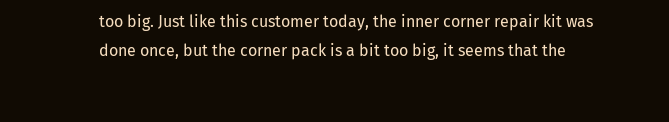too big. Just like this customer today, the inner corner repair kit was done once, but the corner pack is a bit too big, it seems that the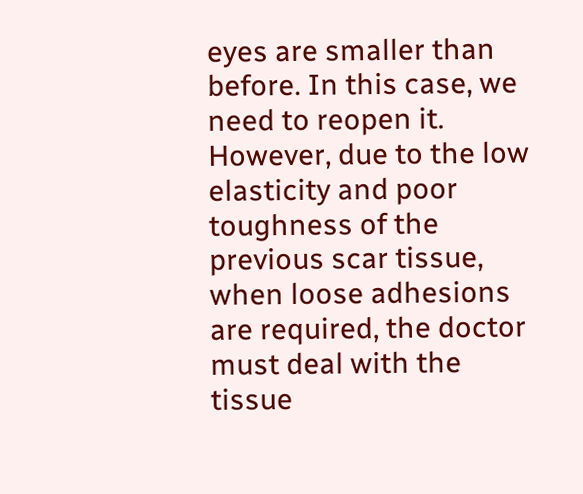eyes are smaller than before. In this case, we need to reopen it. However, due to the low elasticity and poor toughness of the previous scar tissue, when loose adhesions are required, the doctor must deal with the tissue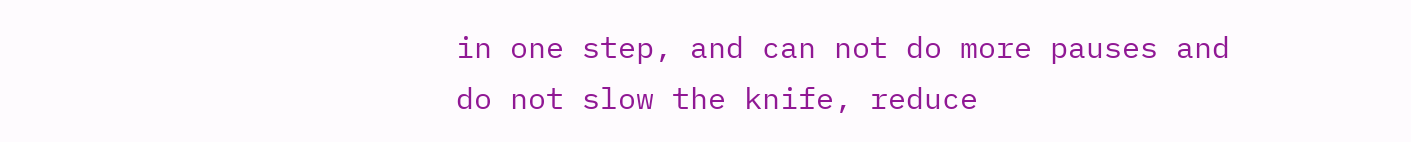in one step, and can not do more pauses and do not slow the knife, reduce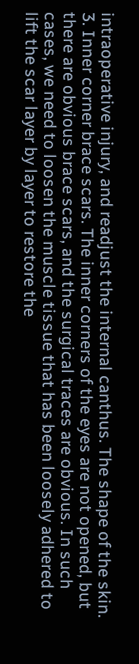intraoperative injury, and readjust the internal canthus. The shape of the skin. 3. Inner corner brace scars. The inner corners of the eyes are not opened, but there are obvious brace scars, and the surgical traces are obvious. In such cases, we need to loosen the muscle tissue that has been loosely adhered to lift the scar layer by layer to restore the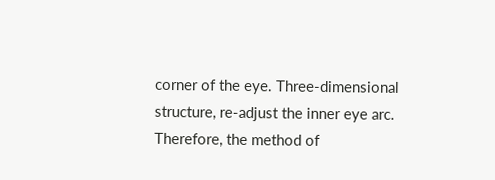corner of the eye. Three-dimensional structure, re-adjust the inner eye arc. Therefore, the method of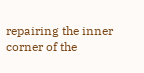repairing the inner corner of the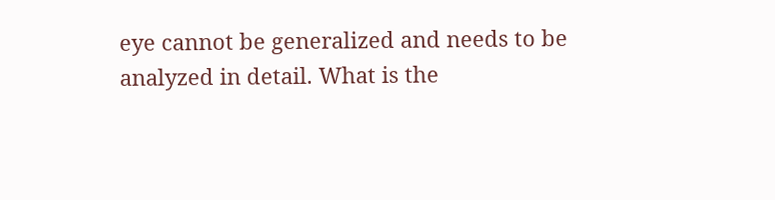eye cannot be generalized and needs to be analyzed in detail. What is the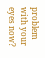problem with your eyes now?